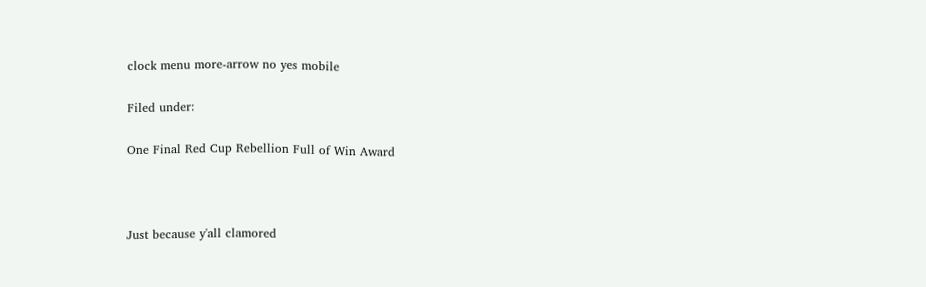clock menu more-arrow no yes mobile

Filed under:

One Final Red Cup Rebellion Full of Win Award



Just because y'all clamored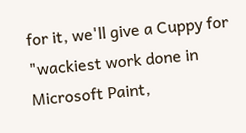for it, we'll give a Cuppy for "wackiest work done in Microsoft Paint,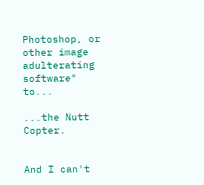Photoshop, or other image adulterating software" to...

...the Nutt Copter.


And I can't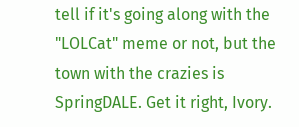tell if it's going along with the "LOLCat" meme or not, but the town with the crazies is SpringDALE. Get it right, Ivory.